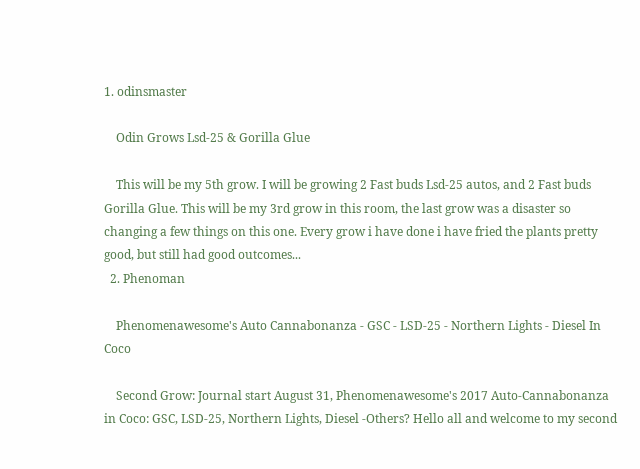1. odinsmaster

    Odin Grows Lsd-25 & Gorilla Glue

    This will be my 5th grow. I will be growing 2 Fast buds Lsd-25 autos, and 2 Fast buds Gorilla Glue. This will be my 3rd grow in this room, the last grow was a disaster so changing a few things on this one. Every grow i have done i have fried the plants pretty good, but still had good outcomes...
  2. Phenoman

    Phenomenawesome's Auto Cannabonanza - GSC - LSD-25 - Northern Lights - Diesel In Coco

    Second Grow: Journal start August 31, Phenomenawesome's 2017 Auto-Cannabonanza in Coco: GSC, LSD-25, Northern Lights, Diesel -Others? Hello all and welcome to my second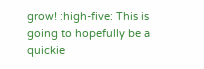grow! :high-five: This is going to hopefully be a quickie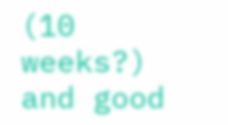(10 weeks?) and good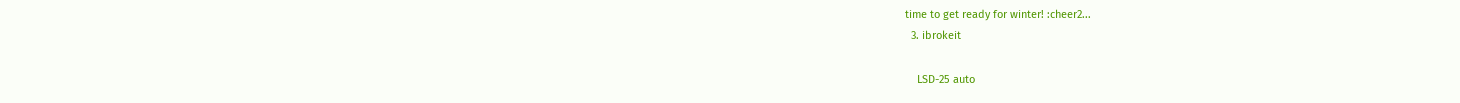time to get ready for winter! :cheer2...
  3. ibrokeit

    LSD-25 auto